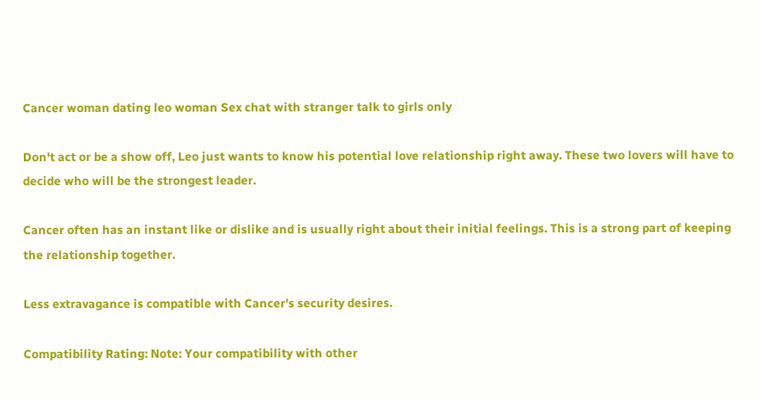Cancer woman dating leo woman Sex chat with stranger talk to girls only

Don't act or be a show off, Leo just wants to know his potential love relationship right away. These two lovers will have to decide who will be the strongest leader.

Cancer often has an instant like or dislike and is usually right about their initial feelings. This is a strong part of keeping the relationship together.

Less extravagance is compatible with Cancer's security desires.

Compatibility Rating: Note: Your compatibility with other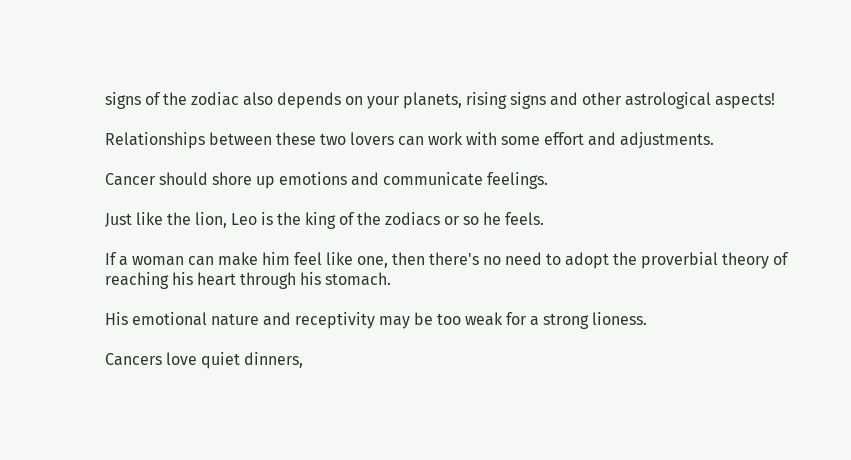signs of the zodiac also depends on your planets, rising signs and other astrological aspects!

Relationships between these two lovers can work with some effort and adjustments.

Cancer should shore up emotions and communicate feelings.

Just like the lion, Leo is the king of the zodiacs or so he feels.

If a woman can make him feel like one, then there's no need to adopt the proverbial theory of reaching his heart through his stomach.

His emotional nature and receptivity may be too weak for a strong lioness.

Cancers love quiet dinners,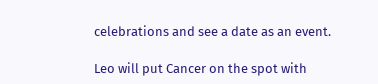celebrations and see a date as an event.

Leo will put Cancer on the spot with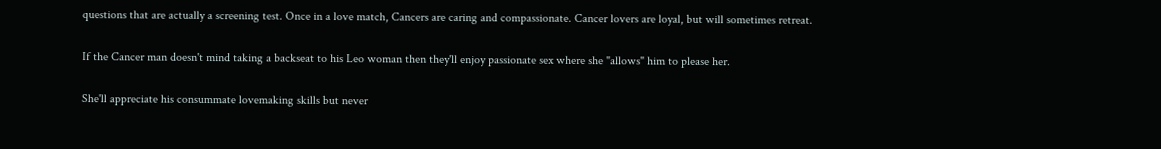questions that are actually a screening test. Once in a love match, Cancers are caring and compassionate. Cancer lovers are loyal, but will sometimes retreat.

If the Cancer man doesn't mind taking a backseat to his Leo woman then they'll enjoy passionate sex where she "allows" him to please her.

She'll appreciate his consummate lovemaking skills but never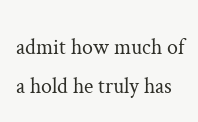admit how much of a hold he truly has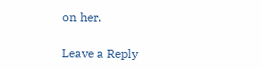on her.

Leave a Reply